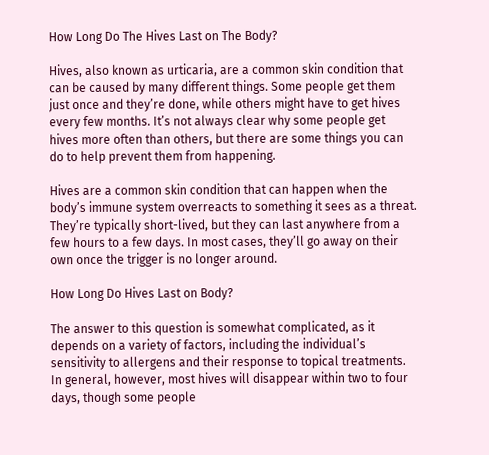How Long Do The Hives Last on The Body?

Hives, also known as urticaria, are a common skin condition that can be caused by many different things. Some people get them just once and they’re done, while others might have to get hives every few months. It’s not always clear why some people get hives more often than others, but there are some things you can do to help prevent them from happening.

Hives are a common skin condition that can happen when the body’s immune system overreacts to something it sees as a threat. They’re typically short-lived, but they can last anywhere from a few hours to a few days. In most cases, they’ll go away on their own once the trigger is no longer around.

How Long Do Hives Last on Body?

The answer to this question is somewhat complicated, as it depends on a variety of factors, including the individual’s sensitivity to allergens and their response to topical treatments. In general, however, most hives will disappear within two to four days, though some people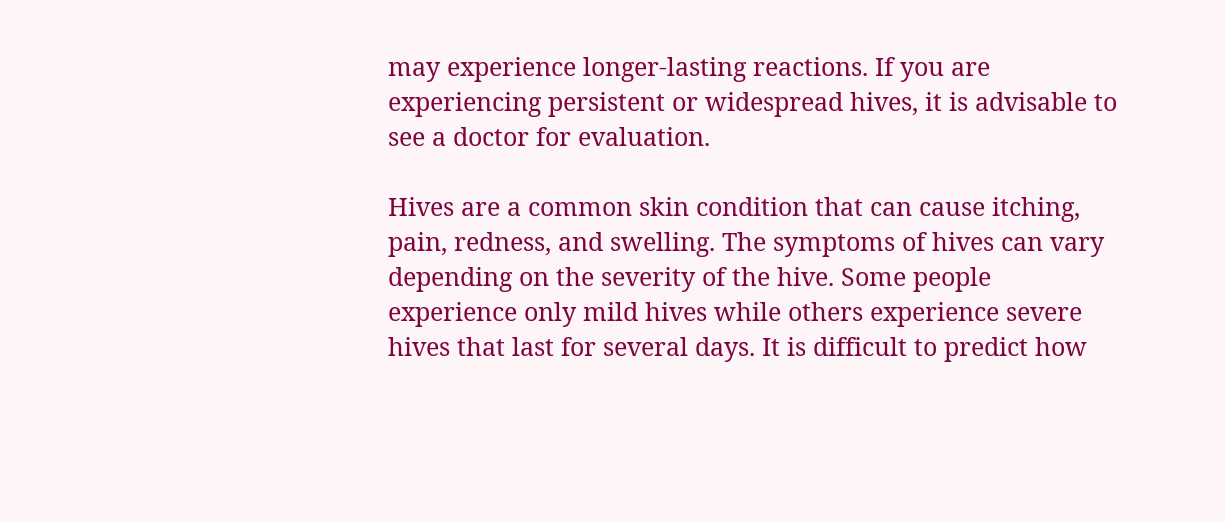may experience longer-lasting reactions. If you are experiencing persistent or widespread hives, it is advisable to see a doctor for evaluation.

Hives are a common skin condition that can cause itching, pain, redness, and swelling. The symptoms of hives can vary depending on the severity of the hive. Some people experience only mild hives while others experience severe hives that last for several days. It is difficult to predict how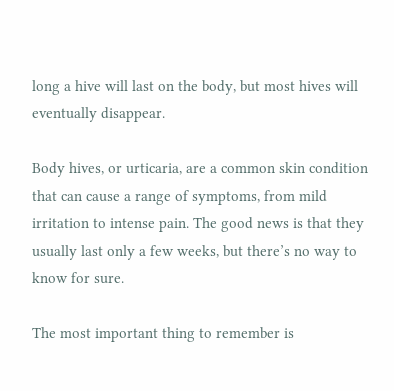long a hive will last on the body, but most hives will eventually disappear.

Body hives, or urticaria, are a common skin condition that can cause a range of symptoms, from mild irritation to intense pain. The good news is that they usually last only a few weeks, but there’s no way to know for sure.

The most important thing to remember is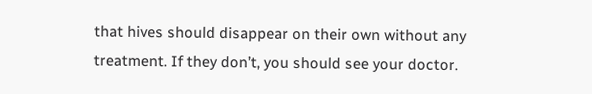that hives should disappear on their own without any treatment. If they don’t, you should see your doctor.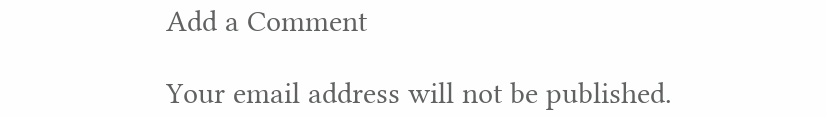Add a Comment

Your email address will not be published.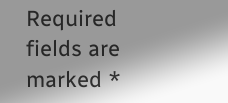Required fields are marked *